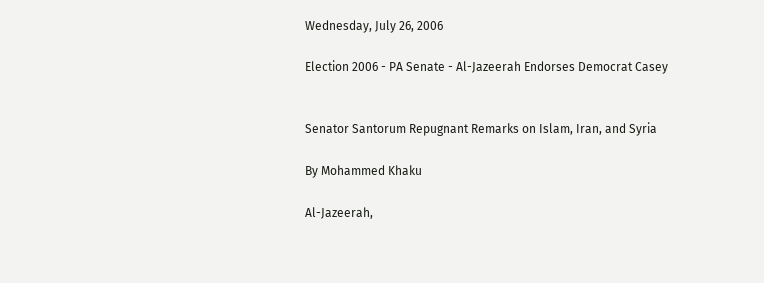Wednesday, July 26, 2006

Election 2006 - PA Senate - Al-Jazeerah Endorses Democrat Casey


Senator Santorum Repugnant Remarks on Islam, Iran, and Syria

By Mohammed Khaku

Al-Jazeerah,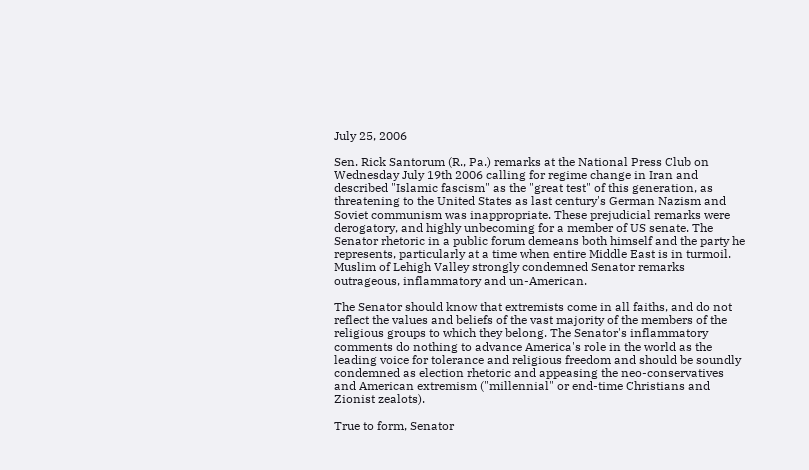July 25, 2006

Sen. Rick Santorum (R., Pa.) remarks at the National Press Club on Wednesday July 19th 2006 calling for regime change in Iran and described "Islamic fascism" as the "great test" of this generation, as threatening to the United States as last century's German Nazism and Soviet communism was inappropriate. These prejudicial remarks were derogatory, and highly unbecoming for a member of US senate. The Senator rhetoric in a public forum demeans both himself and the party he represents, particularly at a time when entire Middle East is in turmoil. Muslim of Lehigh Valley strongly condemned Senator remarks outrageous, inflammatory and un-American.

The Senator should know that extremists come in all faiths, and do not reflect the values and beliefs of the vast majority of the members of the religious groups to which they belong. The Senator's inflammatory comments do nothing to advance America's role in the world as the leading voice for tolerance and religious freedom and should be soundly condemned as election rhetoric and appeasing the neo-conservatives and American extremism ("millennial" or end-time Christians and Zionist zealots).

True to form, Senator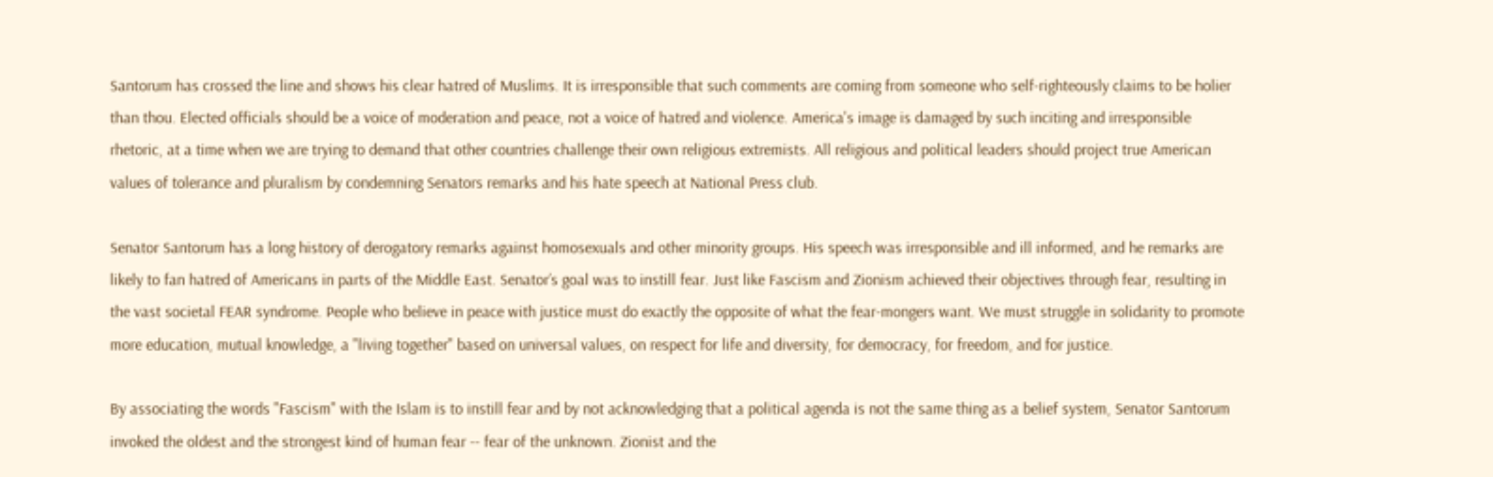Santorum has crossed the line and shows his clear hatred of Muslims. It is irresponsible that such comments are coming from someone who self-righteously claims to be holier than thou. Elected officials should be a voice of moderation and peace, not a voice of hatred and violence. America's image is damaged by such inciting and irresponsible rhetoric, at a time when we are trying to demand that other countries challenge their own religious extremists. All religious and political leaders should project true American values of tolerance and pluralism by condemning Senators remarks and his hate speech at National Press club.

Senator Santorum has a long history of derogatory remarks against homosexuals and other minority groups. His speech was irresponsible and ill informed, and he remarks are likely to fan hatred of Americans in parts of the Middle East. Senator’s goal was to instill fear. Just like Fascism and Zionism achieved their objectives through fear, resulting in the vast societal FEAR syndrome. People who believe in peace with justice must do exactly the opposite of what the fear-mongers want. We must struggle in solidarity to promote more education, mutual knowledge, a "living together" based on universal values, on respect for life and diversity, for democracy, for freedom, and for justice.

By associating the words "Fascism" with the Islam is to instill fear and by not acknowledging that a political agenda is not the same thing as a belief system, Senator Santorum invoked the oldest and the strongest kind of human fear -- fear of the unknown. Zionist and the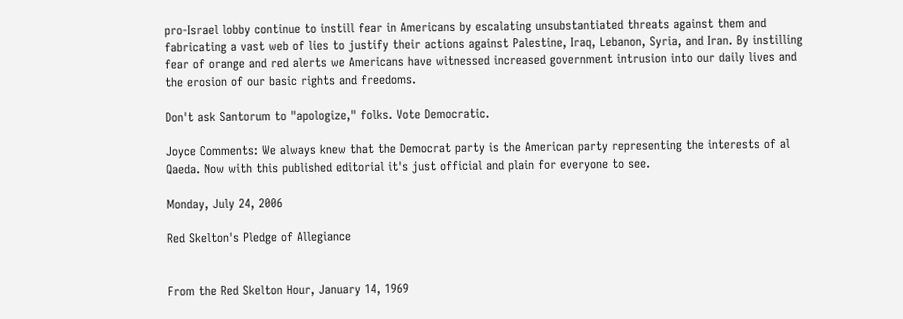pro-Israel lobby continue to instill fear in Americans by escalating unsubstantiated threats against them and fabricating a vast web of lies to justify their actions against Palestine, Iraq, Lebanon, Syria, and Iran. By instilling fear of orange and red alerts we Americans have witnessed increased government intrusion into our daily lives and the erosion of our basic rights and freedoms.

Don't ask Santorum to "apologize," folks. Vote Democratic.

Joyce Comments: We always knew that the Democrat party is the American party representing the interests of al Qaeda. Now with this published editorial it's just official and plain for everyone to see.

Monday, July 24, 2006

Red Skelton's Pledge of Allegiance


From the Red Skelton Hour, January 14, 1969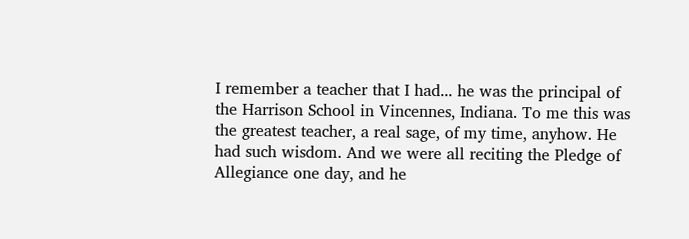I remember a teacher that I had... he was the principal of the Harrison School in Vincennes, Indiana. To me this was the greatest teacher, a real sage, of my time, anyhow. He had such wisdom. And we were all reciting the Pledge of Allegiance one day, and he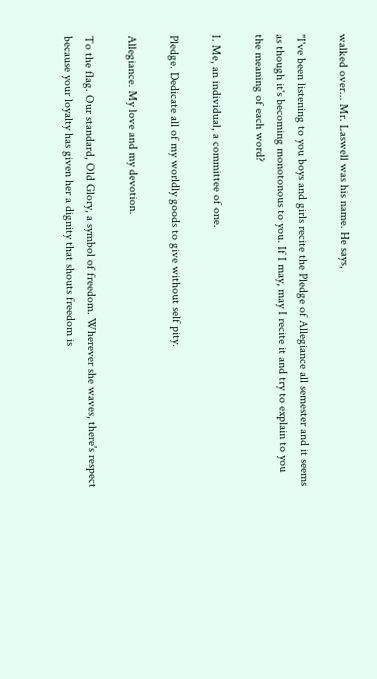walked over... Mr. Laswell was his name. He says,

"I've been listening to you boys and girls recite the Pledge of Allegiance all semester and it seems as though it's becoming monotonous to you. If I may, may I recite it and try to explain to you the meaning of each word?

I. Me, an individual, a committee of one.

Pledge. Dedicate all of my worldly goods to give without self pity.

Allegiance. My love and my devotion.

To the flag. Our standard, Old Glory, a symbol of freedom. Wherever she waves, there's respect because your loyalty has given her a dignity that shouts freedom is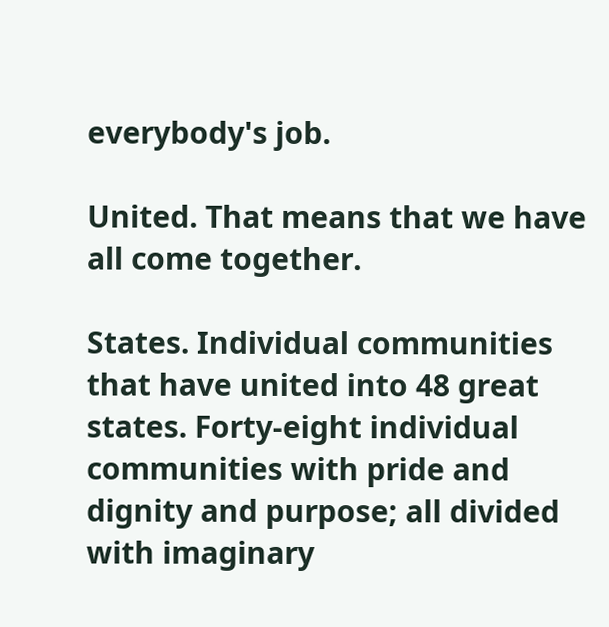everybody's job.

United. That means that we have all come together.

States. Individual communities that have united into 48 great states. Forty-eight individual communities with pride and dignity and purpose; all divided with imaginary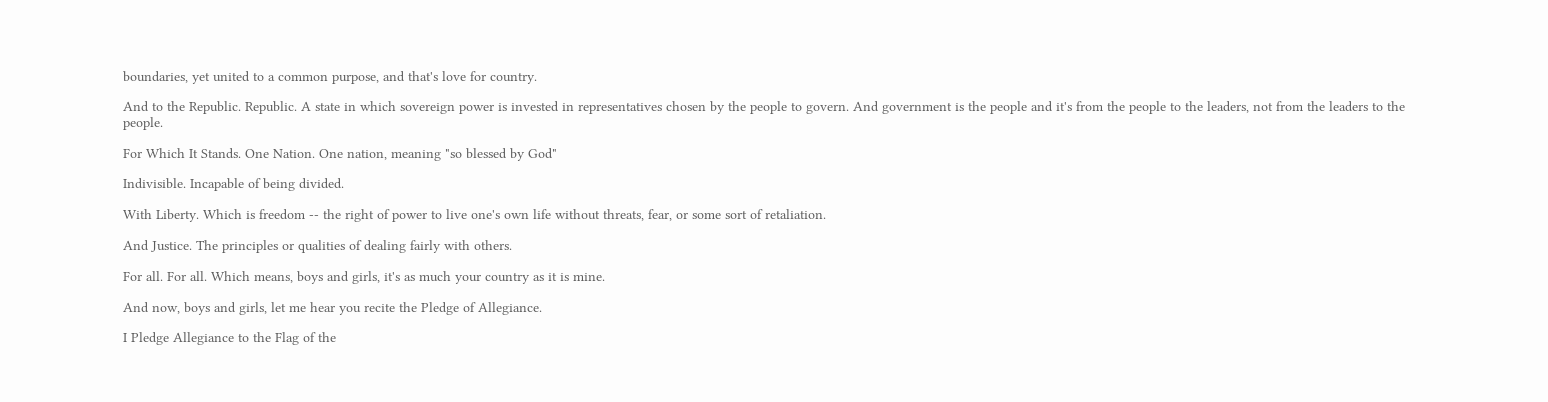boundaries, yet united to a common purpose, and that's love for country.

And to the Republic. Republic. A state in which sovereign power is invested in representatives chosen by the people to govern. And government is the people and it's from the people to the leaders, not from the leaders to the people.

For Which It Stands. One Nation. One nation, meaning "so blessed by God"

Indivisible. Incapable of being divided.

With Liberty. Which is freedom -- the right of power to live one's own life without threats, fear, or some sort of retaliation.

And Justice. The principles or qualities of dealing fairly with others.

For all. For all. Which means, boys and girls, it's as much your country as it is mine.

And now, boys and girls, let me hear you recite the Pledge of Allegiance.

I Pledge Allegiance to the Flag of the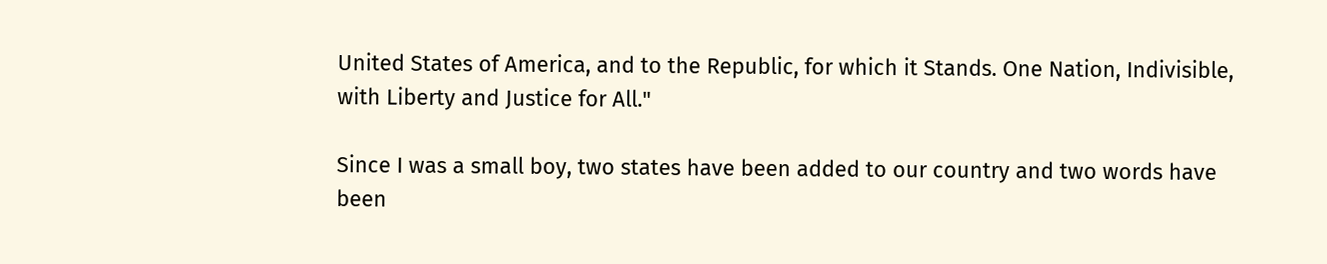United States of America, and to the Republic, for which it Stands. One Nation, Indivisible, with Liberty and Justice for All."

Since I was a small boy, two states have been added to our country and two words have been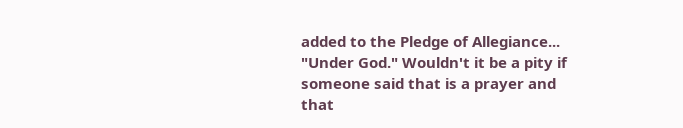added to the Pledge of Allegiance... "Under God." Wouldn't it be a pity if someone said that is a prayer and that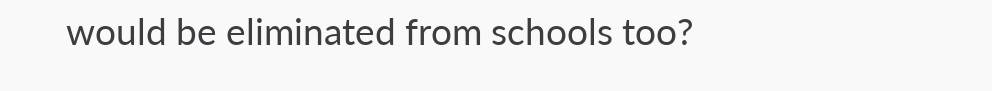would be eliminated from schools too?